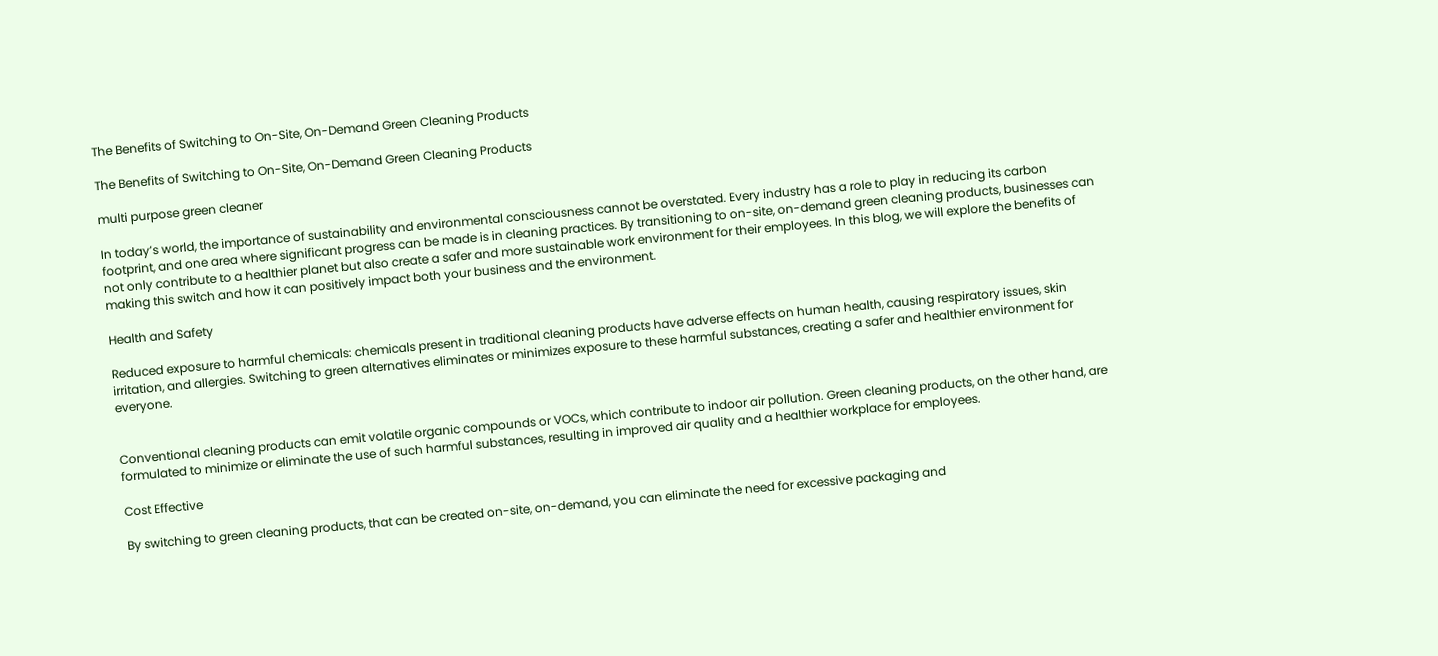The Benefits of Switching to On-Site, On-Demand Green Cleaning Products

The Benefits of Switching to On-Site, On-Demand Green Cleaning Products

multi purpose green cleaner

In today’s world, the importance of sustainability and environmental consciousness cannot be overstated. Every industry has a role to play in reducing its carbon footprint, and one area where significant progress can be made is in cleaning practices. By transitioning to on-site, on-demand green cleaning products, businesses can not only contribute to a healthier planet but also create a safer and more sustainable work environment for their employees. In this blog, we will explore the benefits of making this switch and how it can positively impact both your business and the environment.

Health and Safety

Reduced exposure to harmful chemicals: chemicals present in traditional cleaning products have adverse effects on human health, causing respiratory issues, skin irritation, and allergies. Switching to green alternatives eliminates or minimizes exposure to these harmful substances, creating a safer and healthier environment for everyone.


Conventional cleaning products can emit volatile organic compounds or VOCs, which contribute to indoor air pollution. Green cleaning products, on the other hand, are formulated to minimize or eliminate the use of such harmful substances, resulting in improved air quality and a healthier workplace for employees.

Cost Effective

By switching to green cleaning products, that can be created on-site, on-demand, you can eliminate the need for excessive packaging and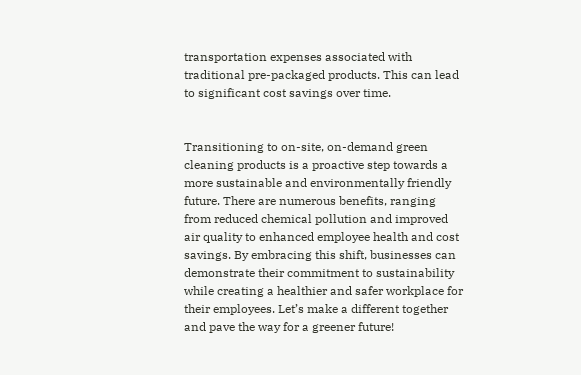transportation expenses associated with traditional pre-packaged products. This can lead to significant cost savings over time.


Transitioning to on-site, on-demand green cleaning products is a proactive step towards a more sustainable and environmentally friendly future. There are numerous benefits, ranging from reduced chemical pollution and improved air quality to enhanced employee health and cost savings. By embracing this shift, businesses can demonstrate their commitment to sustainability while creating a healthier and safer workplace for their employees. Let’s make a different together and pave the way for a greener future!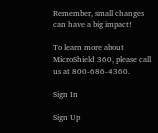Remember, small changes can have a big impact!

To learn more about MicroShield 360, please call us at 800-686-4360.

Sign In

Sign Up